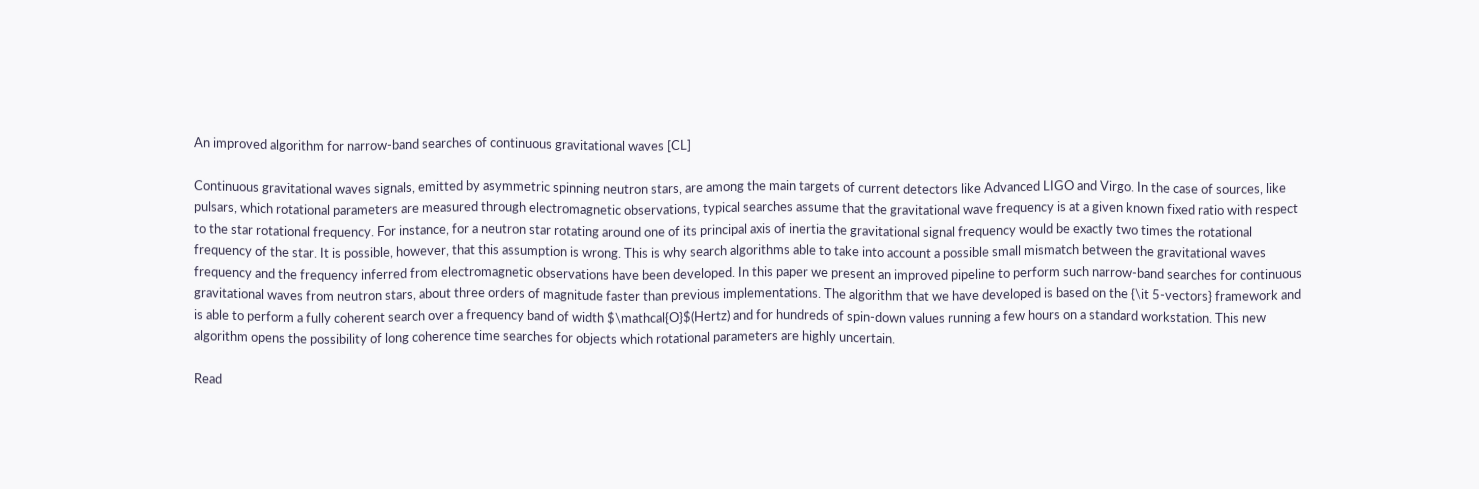An improved algorithm for narrow-band searches of continuous gravitational waves [CL]

Continuous gravitational waves signals, emitted by asymmetric spinning neutron stars, are among the main targets of current detectors like Advanced LIGO and Virgo. In the case of sources, like pulsars, which rotational parameters are measured through electromagnetic observations, typical searches assume that the gravitational wave frequency is at a given known fixed ratio with respect to the star rotational frequency. For instance, for a neutron star rotating around one of its principal axis of inertia the gravitational signal frequency would be exactly two times the rotational frequency of the star. It is possible, however, that this assumption is wrong. This is why search algorithms able to take into account a possible small mismatch between the gravitational waves frequency and the frequency inferred from electromagnetic observations have been developed. In this paper we present an improved pipeline to perform such narrow-band searches for continuous gravitational waves from neutron stars, about three orders of magnitude faster than previous implementations. The algorithm that we have developed is based on the {\it 5-vectors} framework and is able to perform a fully coherent search over a frequency band of width $\mathcal{O}$(Hertz) and for hundreds of spin-down values running a few hours on a standard workstation. This new algorithm opens the possibility of long coherence time searches for objects which rotational parameters are highly uncertain.

Read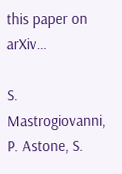this paper on arXiv…

S. Mastrogiovanni, P. Astone, S.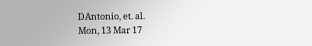DAntonio, et. al.
Mon, 13 Mar 17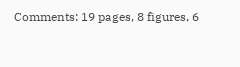Comments: 19 pages, 8 figures, 6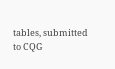tables, submitted to CQG